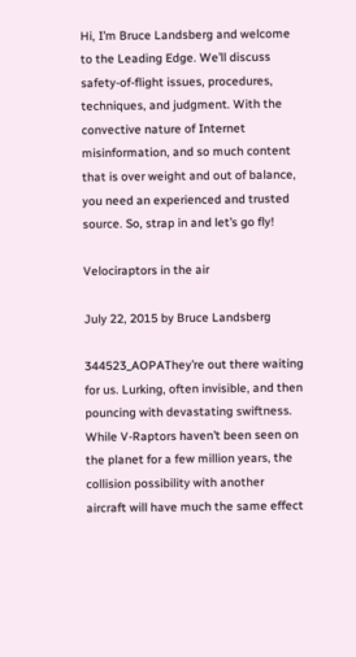Hi, I’m Bruce Landsberg and welcome to the Leading Edge. We’ll discuss safety-of-flight issues, procedures, techniques, and judgment. With the convective nature of Internet misinformation, and so much content that is over weight and out of balance, you need an experienced and trusted source. So, strap in and let’s go fly!

Velociraptors in the air

July 22, 2015 by Bruce Landsberg

344523_AOPAThey’re out there waiting for us. Lurking, often invisible, and then pouncing with devastating swiftness. While V-Raptors haven’t been seen on the planet for a few million years, the collision possibility with another aircraft will have much the same effect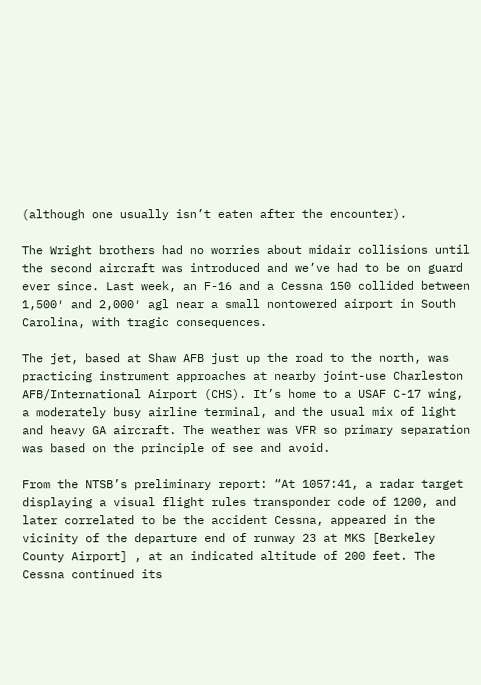(although one usually isn’t eaten after the encounter).

The Wright brothers had no worries about midair collisions until the second aircraft was introduced and we’ve had to be on guard ever since. Last week, an F-16 and a Cessna 150 collided between 1,500′ and 2,000′ agl near a small nontowered airport in South Carolina, with tragic consequences.

The jet, based at Shaw AFB just up the road to the north, was practicing instrument approaches at nearby joint-use Charleston AFB/International Airport (CHS). It’s home to a USAF C-17 wing, a moderately busy airline terminal, and the usual mix of light and heavy GA aircraft. The weather was VFR so primary separation was based on the principle of see and avoid.

From the NTSB’s preliminary report: “At 1057:41, a radar target displaying a visual flight rules transponder code of 1200, and later correlated to be the accident Cessna, appeared in the vicinity of the departure end of runway 23 at MKS [Berkeley County Airport] , at an indicated altitude of 200 feet. The Cessna continued its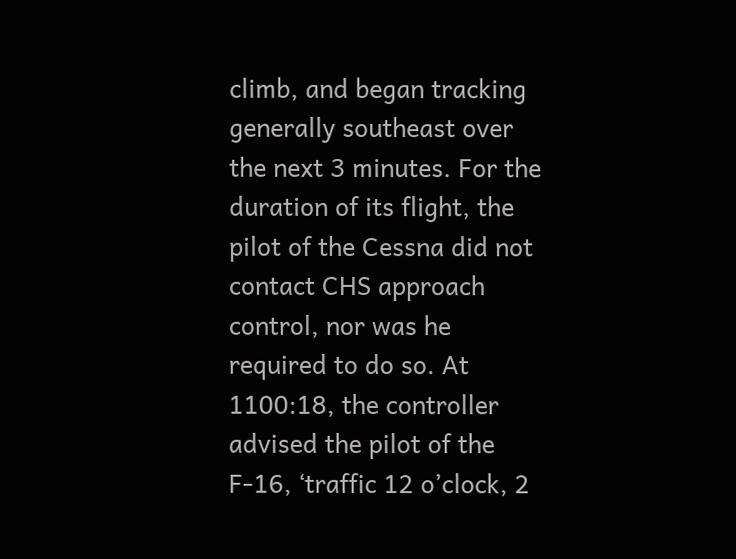climb, and began tracking generally southeast over the next 3 minutes. For the duration of its flight, the pilot of the Cessna did not contact CHS approach control, nor was he required to do so. At 1100:18, the controller advised the pilot of the F-16, ‘traffic 12 o’clock, 2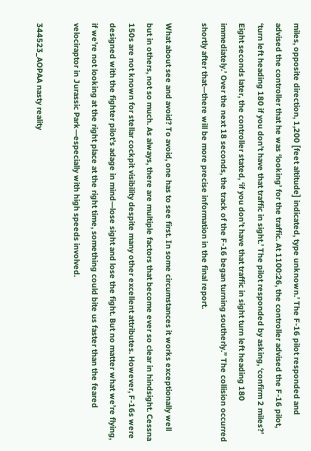miles, opposite direction, 1,200 [feet altitude] indicated, type unknown.’ The F-16 pilot responded and advised the controller that he was ‘looking’ for the traffic. At 1100:26, the controller advised the F-16 pilot, ‘turn left heading 180 if you don’t have that traffic in sight.’ The pilot responded by asking, ‘confirm 2 miles?’ Eight seconds later, the controller stated, ‘if you don’t have that traffic in sight turn left heading 180 immediately.’ Over the next 18 seconds, the track of the F-16 began turning southerly.” The collision occurred shortly after that—there will be more precise information in the final report.

What about see and avoid? To avoid, one has to see first. In some circumstances it works exceptionally well but in others, not so much. As always, there are multiple factors that become ever so clear in hindsight. Cessna 150s are not known for stellar cockpit visibility despite many other excellent attributes. However, F-16s were designed with the fighter pilot’s adage in mind—lose sight and lose the fight. But no matter what we’re flying, if we’re not looking at the right place at the right time, something could bite us faster than the feared velociraptor in Jurassic Park—especially with high speeds involved.

344523_AOPAA nasty reality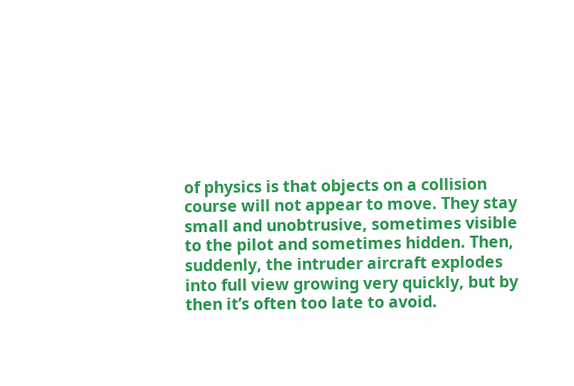of physics is that objects on a collision course will not appear to move. They stay small and unobtrusive, sometimes visible to the pilot and sometimes hidden. Then, suddenly, the intruder aircraft explodes into full view growing very quickly, but by then it’s often too late to avoid.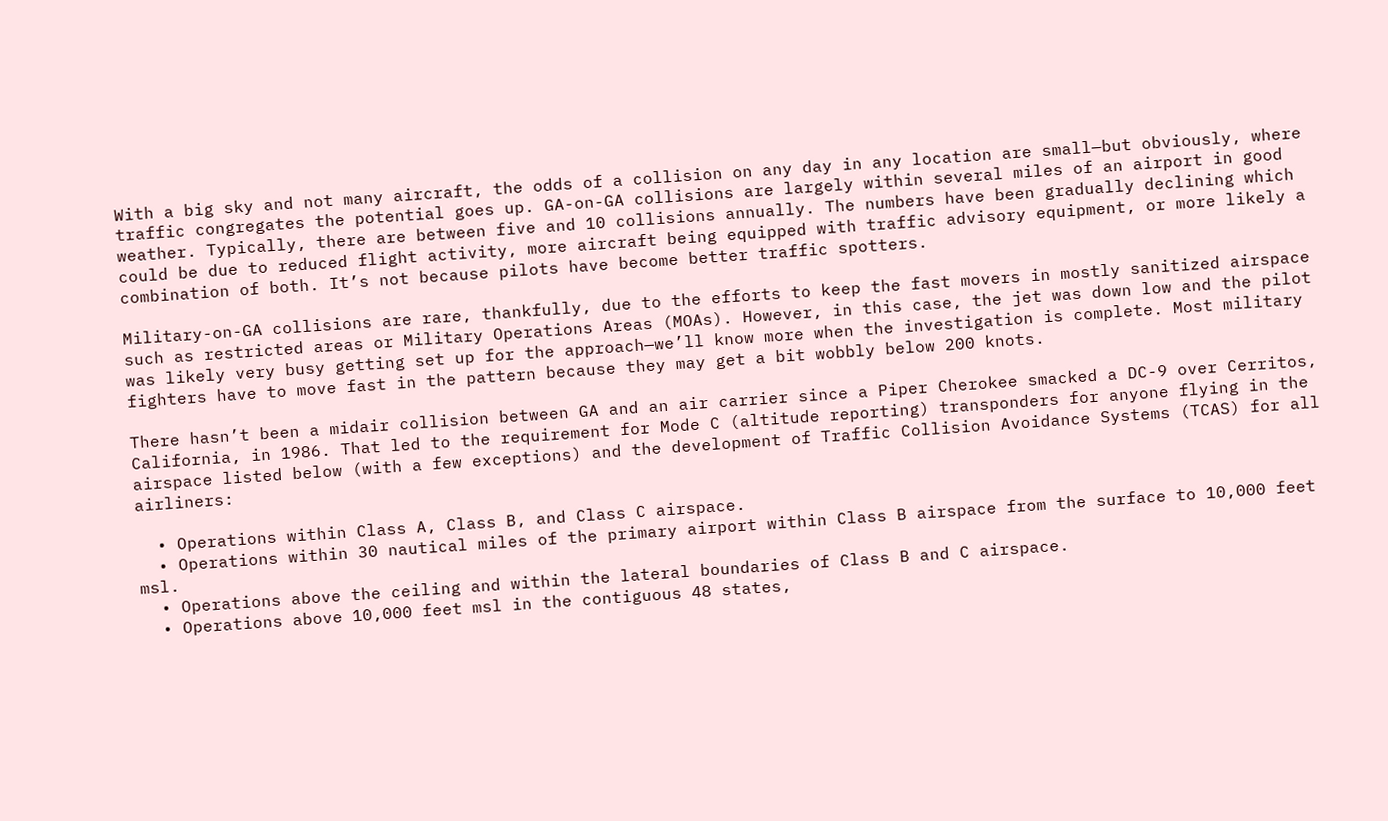With a big sky and not many aircraft, the odds of a collision on any day in any location are small—but obviously, where traffic congregates the potential goes up. GA-on-GA collisions are largely within several miles of an airport in good weather. Typically, there are between five and 10 collisions annually. The numbers have been gradually declining which could be due to reduced flight activity, more aircraft being equipped with traffic advisory equipment, or more likely a combination of both. It’s not because pilots have become better traffic spotters.

Military-on-GA collisions are rare, thankfully, due to the efforts to keep the fast movers in mostly sanitized airspace such as restricted areas or Military Operations Areas (MOAs). However, in this case, the jet was down low and the pilot was likely very busy getting set up for the approach—we’ll know more when the investigation is complete. Most military fighters have to move fast in the pattern because they may get a bit wobbly below 200 knots.

There hasn’t been a midair collision between GA and an air carrier since a Piper Cherokee smacked a DC-9 over Cerritos, California, in 1986. That led to the requirement for Mode C (altitude reporting) transponders for anyone flying in the airspace listed below (with a few exceptions) and the development of Traffic Collision Avoidance Systems (TCAS) for all airliners:

  • Operations within Class A, Class B, and Class C airspace.
  • Operations within 30 nautical miles of the primary airport within Class B airspace from the surface to 10,000 feet msl.
  • Operations above the ceiling and within the lateral boundaries of Class B and C airspace.
  • Operations above 10,000 feet msl in the contiguous 48 states,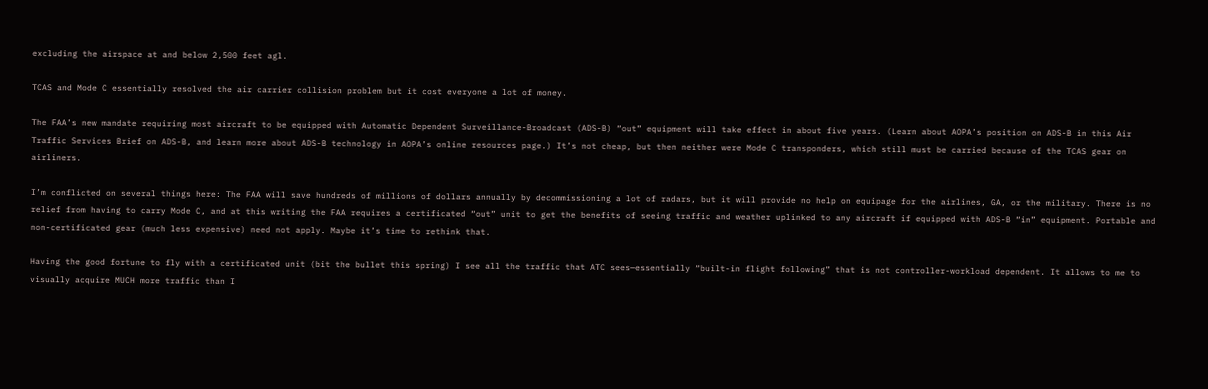excluding the airspace at and below 2,500 feet agl.

TCAS and Mode C essentially resolved the air carrier collision problem but it cost everyone a lot of money.

The FAA’s new mandate requiring most aircraft to be equipped with Automatic Dependent Surveillance-Broadcast (ADS-B) “out” equipment will take effect in about five years. (Learn about AOPA’s position on ADS-B in this Air Traffic Services Brief on ADS-B, and learn more about ADS-B technology in AOPA’s online resources page.) It’s not cheap, but then neither were Mode C transponders, which still must be carried because of the TCAS gear on airliners.

I’m conflicted on several things here: The FAA will save hundreds of millions of dollars annually by decommissioning a lot of radars, but it will provide no help on equipage for the airlines, GA, or the military. There is no relief from having to carry Mode C, and at this writing the FAA requires a certificated “out” unit to get the benefits of seeing traffic and weather uplinked to any aircraft if equipped with ADS-B “in” equipment. Portable and non-certificated gear (much less expensive) need not apply. Maybe it’s time to rethink that.

Having the good fortune to fly with a certificated unit (bit the bullet this spring) I see all the traffic that ATC sees—essentially “built-in flight following” that is not controller-workload dependent. It allows to me to visually acquire MUCH more traffic than I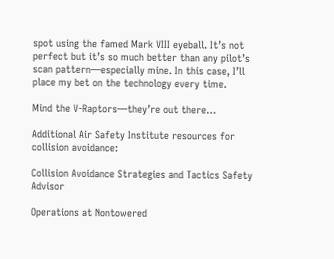spot using the famed Mark VIII eyeball. It’s not perfect but it’s so much better than any pilot’s scan pattern—especially mine. In this case, I’ll place my bet on the technology every time.

Mind the V-Raptors—they’re out there…

Additional Air Safety Institute resources for collision avoidance:

Collision Avoidance Strategies and Tactics Safety Advisor

Operations at Nontowered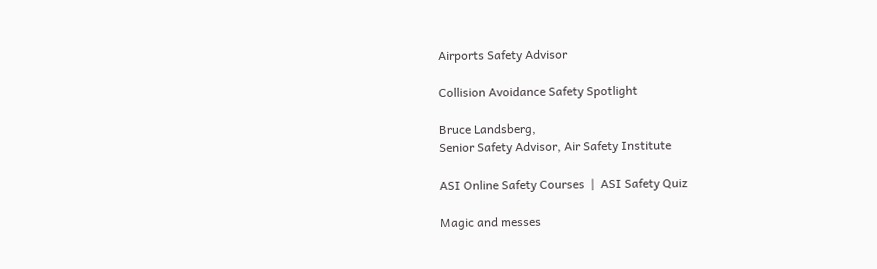Airports Safety Advisor

Collision Avoidance Safety Spotlight

Bruce Landsberg,
Senior Safety Advisor, Air Safety Institute

ASI Online Safety Courses  |  ASI Safety Quiz

Magic and messes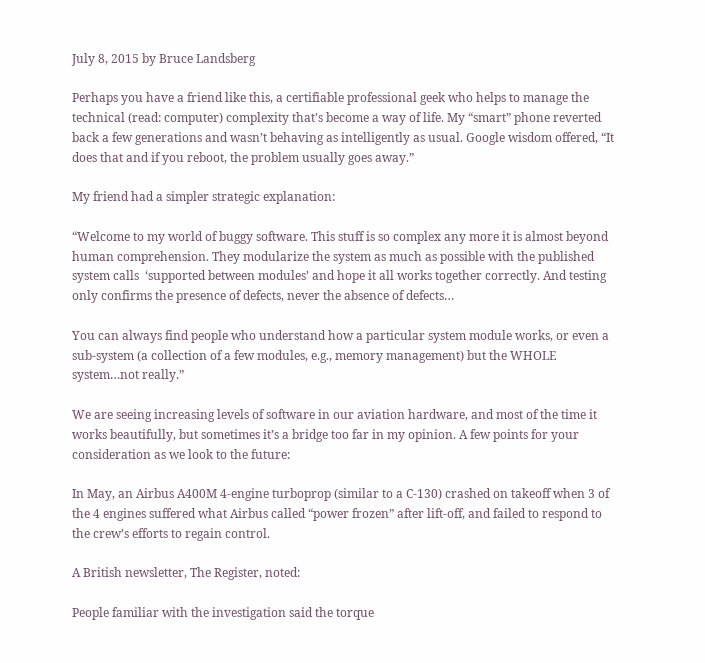July 8, 2015 by Bruce Landsberg

Perhaps you have a friend like this, a certifiable professional geek who helps to manage the technical (read: computer) complexity that’s become a way of life. My “smart” phone reverted back a few generations and wasn’t behaving as intelligently as usual. Google wisdom offered, “It does that and if you reboot, the problem usually goes away.”

My friend had a simpler strategic explanation:

“Welcome to my world of buggy software. This stuff is so complex any more it is almost beyond human comprehension. They modularize the system as much as possible with the published system calls  ‘supported between modules’ and hope it all works together correctly. And testing only confirms the presence of defects, never the absence of defects…

You can always find people who understand how a particular system module works, or even a sub-system (a collection of a few modules, e.g., memory management) but the WHOLE system…not really.”

We are seeing increasing levels of software in our aviation hardware, and most of the time it works beautifully, but sometimes it’s a bridge too far in my opinion. A few points for your consideration as we look to the future:

In May, an Airbus A400M 4-engine turboprop (similar to a C-130) crashed on takeoff when 3 of the 4 engines suffered what Airbus called “power frozen” after lift-off, and failed to respond to the crew’s efforts to regain control.

A British newsletter, The Register, noted:

People familiar with the investigation said the torque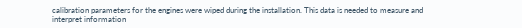calibration parameters for the engines were wiped during the installation. This data is needed to measure and interpret information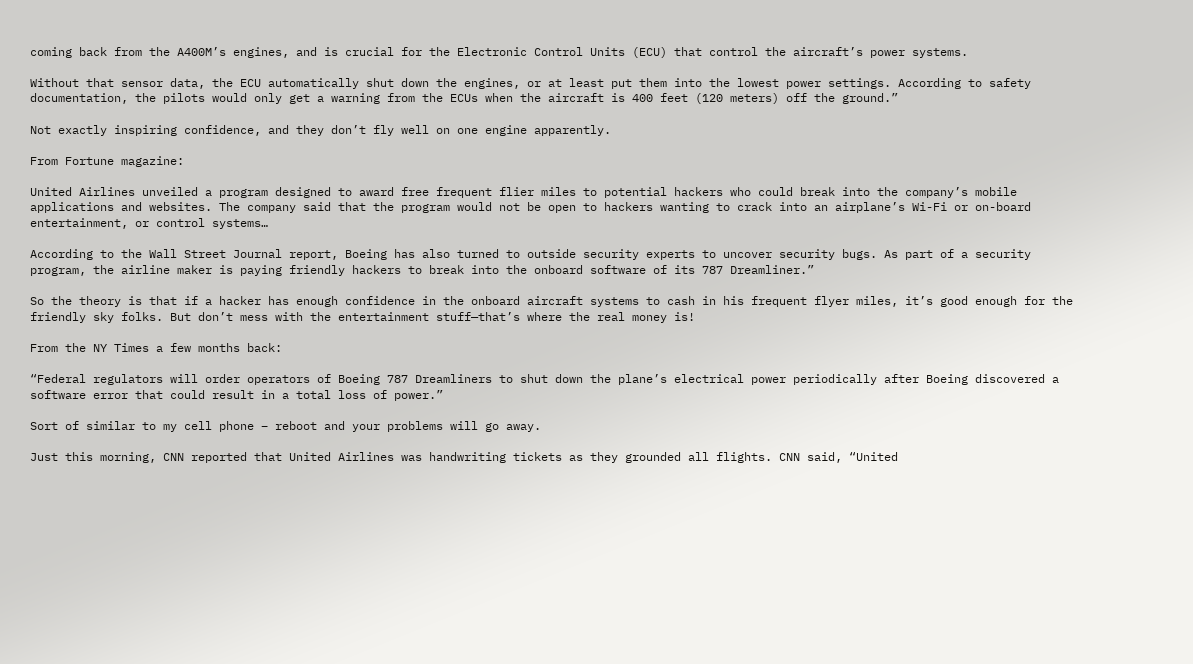coming back from the A400M’s engines, and is crucial for the Electronic Control Units (ECU) that control the aircraft’s power systems.

Without that sensor data, the ECU automatically shut down the engines, or at least put them into the lowest power settings. According to safety documentation, the pilots would only get a warning from the ECUs when the aircraft is 400 feet (120 meters) off the ground.”

Not exactly inspiring confidence, and they don’t fly well on one engine apparently.

From Fortune magazine:

United Airlines unveiled a program designed to award free frequent flier miles to potential hackers who could break into the company’s mobile applications and websites. The company said that the program would not be open to hackers wanting to crack into an airplane’s Wi-Fi or on-board entertainment, or control systems…

According to the Wall Street Journal report, Boeing has also turned to outside security experts to uncover security bugs. As part of a security program, the airline maker is paying friendly hackers to break into the onboard software of its 787 Dreamliner.”

So the theory is that if a hacker has enough confidence in the onboard aircraft systems to cash in his frequent flyer miles, it’s good enough for the friendly sky folks. But don’t mess with the entertainment stuff—that’s where the real money is!

From the NY Times a few months back:

“Federal regulators will order operators of Boeing 787 Dreamliners to shut down the plane’s electrical power periodically after Boeing discovered a software error that could result in a total loss of power.”

Sort of similar to my cell phone – reboot and your problems will go away.

Just this morning, CNN reported that United Airlines was handwriting tickets as they grounded all flights. CNN said, “United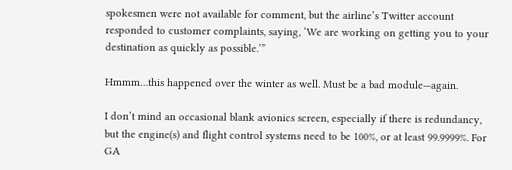spokesmen were not available for comment, but the airline’s Twitter account responded to customer complaints, saying, ‘We are working on getting you to your destination as quickly as possible.’”

Hmmm…this happened over the winter as well. Must be a bad module—again.

I don’t mind an occasional blank avionics screen, especially if there is redundancy, but the engine(s) and flight control systems need to be 100%, or at least 99.9999%. For GA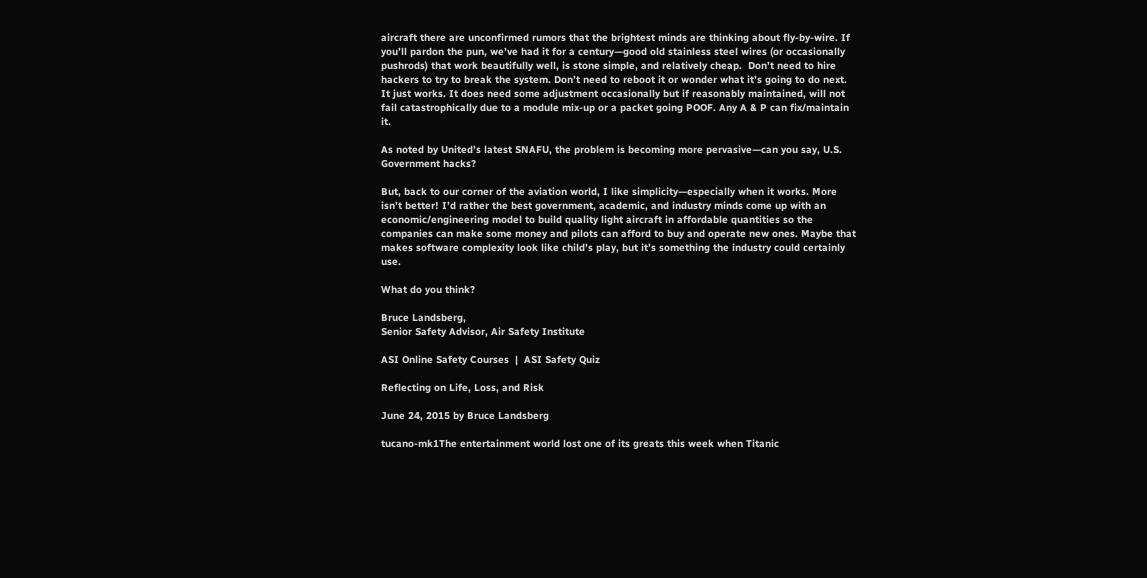aircraft there are unconfirmed rumors that the brightest minds are thinking about fly-by-wire. If you’ll pardon the pun, we’ve had it for a century—good old stainless steel wires (or occasionally pushrods) that work beautifully well, is stone simple, and relatively cheap.  Don’t need to hire hackers to try to break the system. Don’t need to reboot it or wonder what it’s going to do next. It just works. It does need some adjustment occasionally but if reasonably maintained, will not fail catastrophically due to a module mix-up or a packet going POOF. Any A & P can fix/maintain it.

As noted by United’s latest SNAFU, the problem is becoming more pervasive—can you say, U.S. Government hacks?

But, back to our corner of the aviation world, I like simplicity—especially when it works. More isn’t better! I’d rather the best government, academic, and industry minds come up with an economic/engineering model to build quality light aircraft in affordable quantities so the companies can make some money and pilots can afford to buy and operate new ones. Maybe that makes software complexity look like child’s play, but it’s something the industry could certainly use.

What do you think?

Bruce Landsberg,
Senior Safety Advisor, Air Safety Institute

ASI Online Safety Courses  |  ASI Safety Quiz

Reflecting on Life, Loss, and Risk

June 24, 2015 by Bruce Landsberg

tucano-mk1The entertainment world lost one of its greats this week when Titanic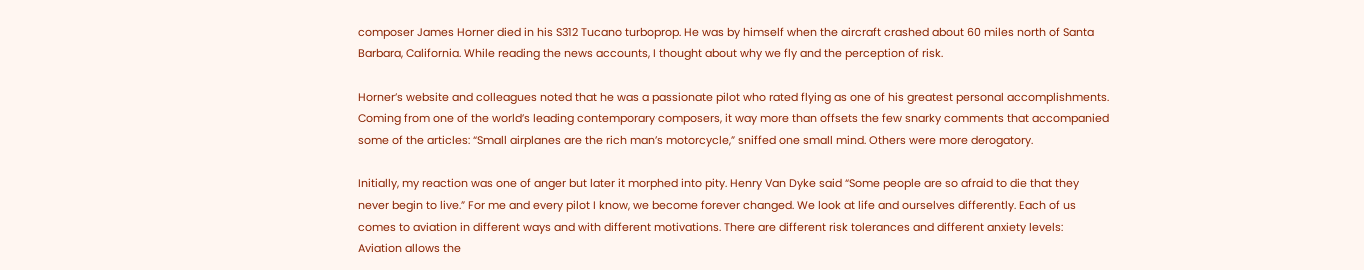composer James Horner died in his S312 Tucano turboprop. He was by himself when the aircraft crashed about 60 miles north of Santa Barbara, California. While reading the news accounts, I thought about why we fly and the perception of risk.

Horner’s website and colleagues noted that he was a passionate pilot who rated flying as one of his greatest personal accomplishments. Coming from one of the world’s leading contemporary composers, it way more than offsets the few snarky comments that accompanied some of the articles: “Small airplanes are the rich man’s motorcycle,” sniffed one small mind. Others were more derogatory.

Initially, my reaction was one of anger but later it morphed into pity. Henry Van Dyke said “Some people are so afraid to die that they never begin to live.” For me and every pilot I know, we become forever changed. We look at life and ourselves differently. Each of us comes to aviation in different ways and with different motivations. There are different risk tolerances and different anxiety levels: Aviation allows the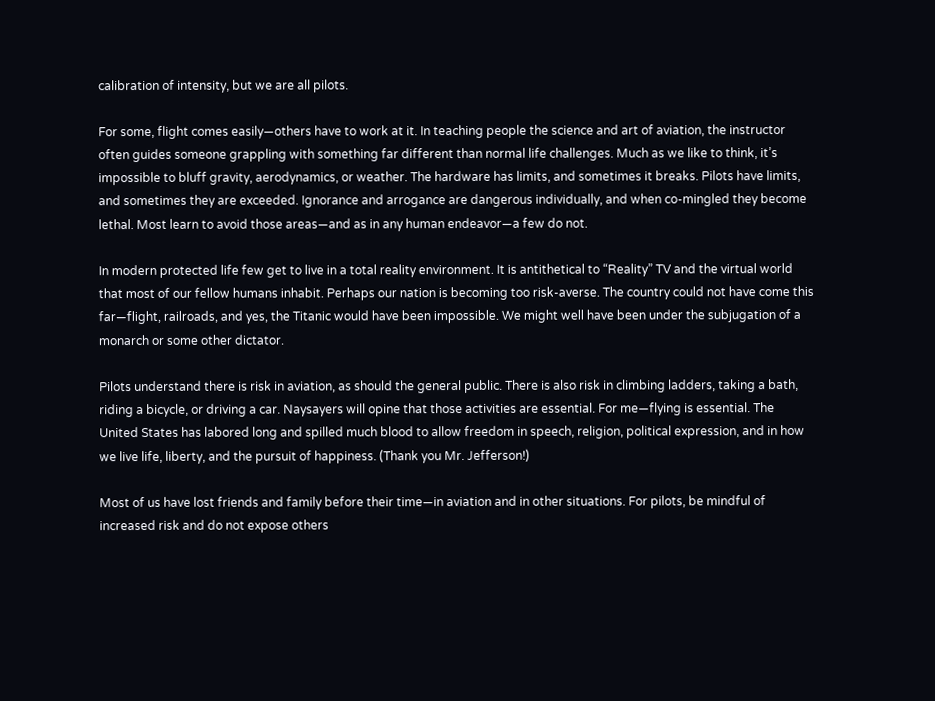calibration of intensity, but we are all pilots.

For some, flight comes easily—others have to work at it. In teaching people the science and art of aviation, the instructor often guides someone grappling with something far different than normal life challenges. Much as we like to think, it’s impossible to bluff gravity, aerodynamics, or weather. The hardware has limits, and sometimes it breaks. Pilots have limits, and sometimes they are exceeded. Ignorance and arrogance are dangerous individually, and when co-mingled they become lethal. Most learn to avoid those areas—and as in any human endeavor—a few do not.

In modern protected life few get to live in a total reality environment. It is antithetical to “Reality” TV and the virtual world that most of our fellow humans inhabit. Perhaps our nation is becoming too risk-averse. The country could not have come this far—flight, railroads, and yes, the Titanic would have been impossible. We might well have been under the subjugation of a monarch or some other dictator.

Pilots understand there is risk in aviation, as should the general public. There is also risk in climbing ladders, taking a bath, riding a bicycle, or driving a car. Naysayers will opine that those activities are essential. For me—flying is essential. The United States has labored long and spilled much blood to allow freedom in speech, religion, political expression, and in how we live life, liberty, and the pursuit of happiness. (Thank you Mr. Jefferson!)

Most of us have lost friends and family before their time—in aviation and in other situations. For pilots, be mindful of increased risk and do not expose others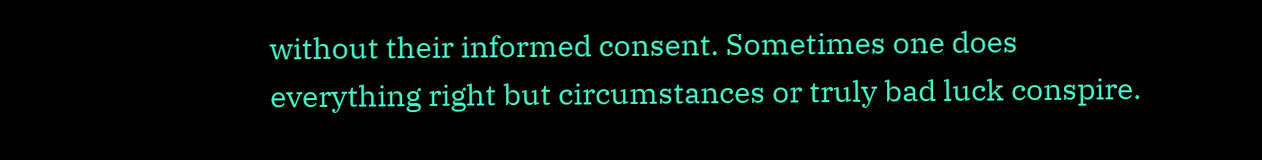without their informed consent. Sometimes one does everything right but circumstances or truly bad luck conspire.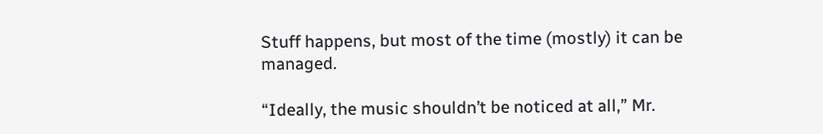Stuff happens, but most of the time (mostly) it can be managed.

“Ideally, the music shouldn’t be noticed at all,” Mr.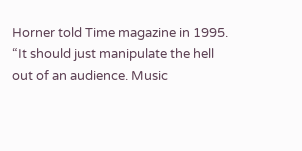Horner told Time magazine in 1995. “It should just manipulate the hell out of an audience. Music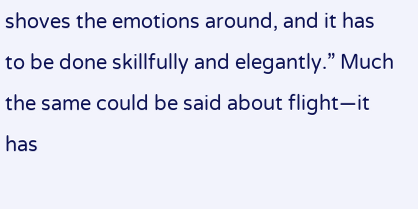shoves the emotions around, and it has to be done skillfully and elegantly.” Much the same could be said about flight—it has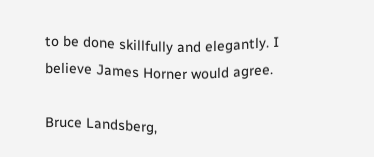to be done skillfully and elegantly. I believe James Horner would agree.

Bruce Landsberg,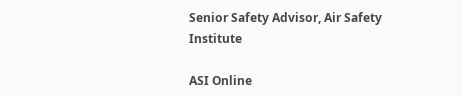Senior Safety Advisor, Air Safety Institute

ASI Online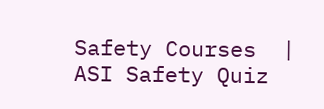Safety Courses  |  ASI Safety Quiz